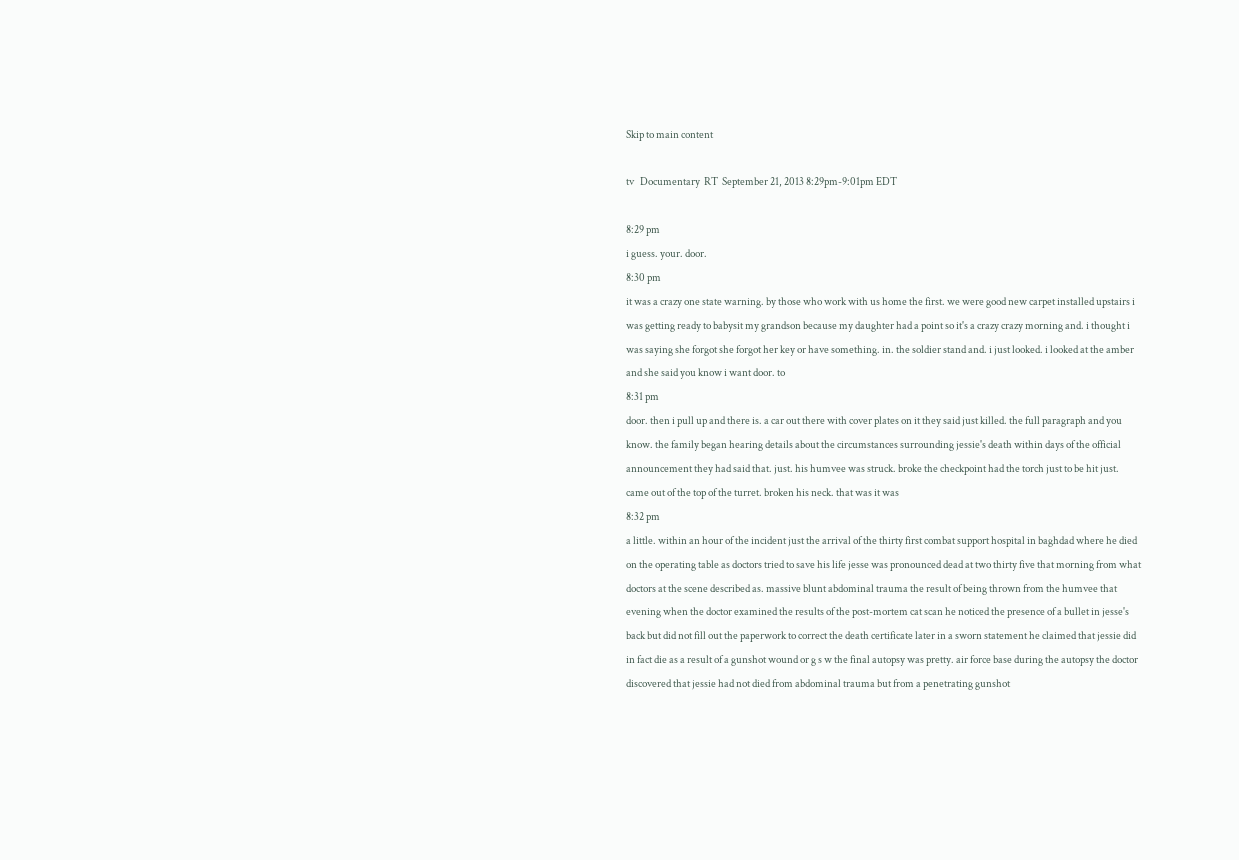Skip to main content

tv   Documentary  RT  September 21, 2013 8:29pm-9:01pm EDT

8:29 pm
i guess. your. door.
8:30 pm
it was a crazy one state warning. by those who work with us home the first. we were good new carpet installed upstairs i was getting ready to babysit my grandson because my daughter had a point so it's a crazy crazy morning and. i thought i was saying she forgot she forgot her key or have something. in. the soldier stand and. i just looked. i looked at the amber and she said you know i want door. to
8:31 pm
door. then i pull up and there is. a car out there with cover plates on it they said just killed. the full paragraph and you know. the family began hearing details about the circumstances surrounding jessie's death within days of the official announcement they had said that. just. his humvee was struck. broke the checkpoint had the torch just to be hit just. came out of the top of the turret. broken his neck. that was it was
8:32 pm
a little. within an hour of the incident just the arrival of the thirty first combat support hospital in baghdad where he died on the operating table as doctors tried to save his life jesse was pronounced dead at two thirty five that morning from what doctors at the scene described as. massive blunt abdominal trauma the result of being thrown from the humvee that evening when the doctor examined the results of the post-mortem cat scan he noticed the presence of a bullet in jesse's back but did not fill out the paperwork to correct the death certificate later in a sworn statement he claimed that jessie did in fact die as a result of a gunshot wound or g s w the final autopsy was pretty. air force base during the autopsy the doctor discovered that jessie had not died from abdominal trauma but from a penetrating gunshot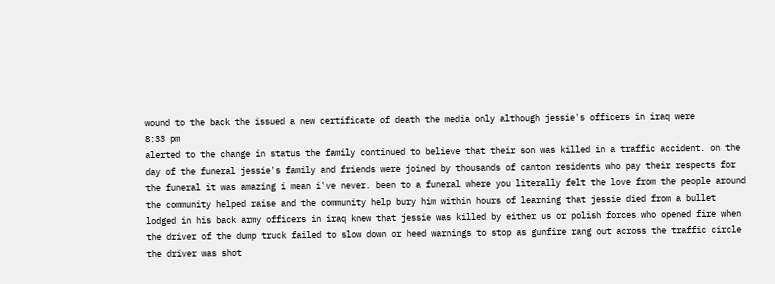wound to the back the issued a new certificate of death the media only although jessie's officers in iraq were
8:33 pm
alerted to the change in status the family continued to believe that their son was killed in a traffic accident. on the day of the funeral jessie's family and friends were joined by thousands of canton residents who pay their respects for the funeral it was amazing i mean i've never. been to a funeral where you literally felt the love from the people around the community helped raise and the community help bury him within hours of learning that jessie died from a bullet lodged in his back army officers in iraq knew that jessie was killed by either us or polish forces who opened fire when the driver of the dump truck failed to slow down or heed warnings to stop as gunfire rang out across the traffic circle the driver was shot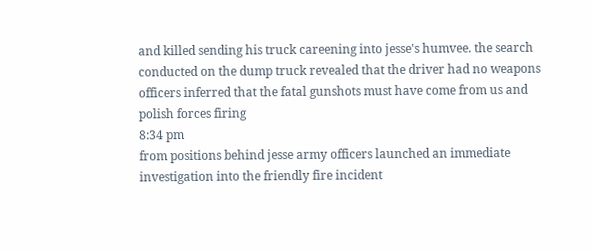and killed sending his truck careening into jesse's humvee. the search conducted on the dump truck revealed that the driver had no weapons officers inferred that the fatal gunshots must have come from us and polish forces firing
8:34 pm
from positions behind jesse army officers launched an immediate investigation into the friendly fire incident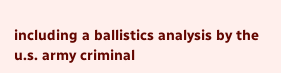including a ballistics analysis by the u.s. army criminal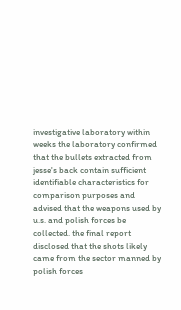investigative laboratory within weeks the laboratory confirmed that the bullets extracted from jesse's back contain sufficient identifiable characteristics for comparison purposes and advised that the weapons used by u.s. and polish forces be collected. the final report disclosed that the shots likely came from the sector manned by polish forces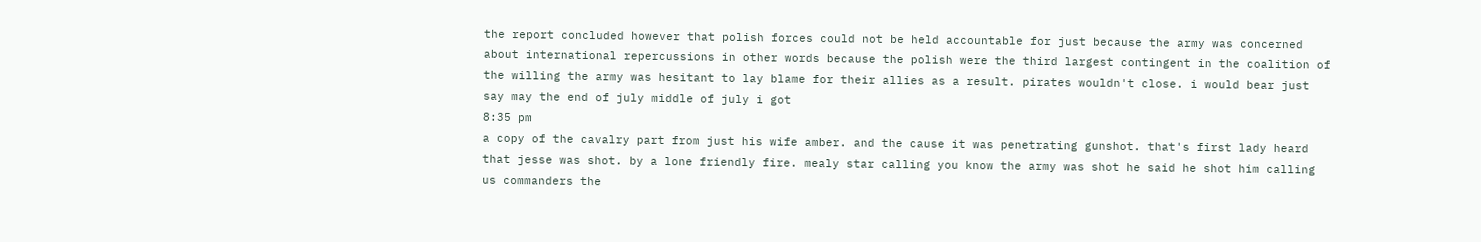the report concluded however that polish forces could not be held accountable for just because the army was concerned about international repercussions in other words because the polish were the third largest contingent in the coalition of the willing the army was hesitant to lay blame for their allies as a result. pirates wouldn't close. i would bear just say may the end of july middle of july i got
8:35 pm
a copy of the cavalry part from just his wife amber. and the cause it was penetrating gunshot. that's first lady heard that jesse was shot. by a lone friendly fire. mealy star calling you know the army was shot he said he shot him calling us commanders the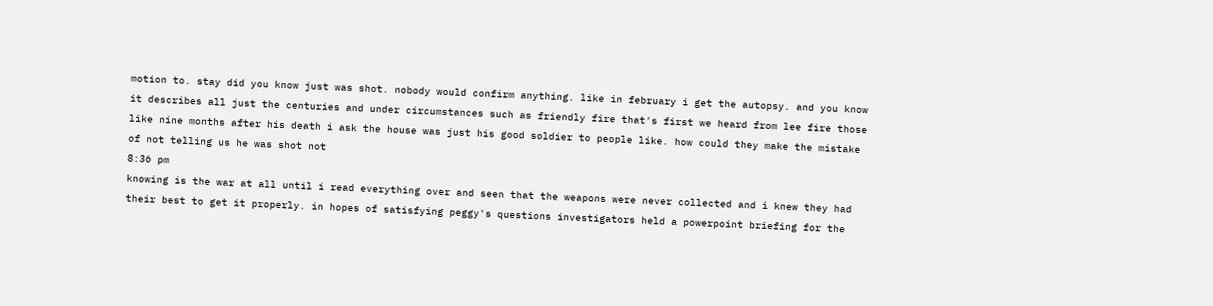motion to. stay did you know just was shot. nobody would confirm anything. like in february i get the autopsy. and you know it describes all just the centuries and under circumstances such as friendly fire that's first we heard from lee fire those like nine months after his death i ask the house was just his good soldier to people like. how could they make the mistake of not telling us he was shot not
8:36 pm
knowing is the war at all until i read everything over and seen that the weapons were never collected and i knew they had their best to get it properly. in hopes of satisfying peggy's questions investigators held a powerpoint briefing for the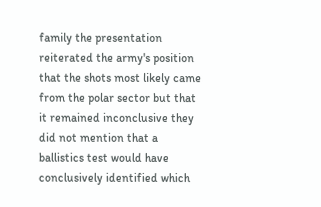family the presentation reiterated the army's position that the shots most likely came from the polar sector but that it remained inconclusive they did not mention that a ballistics test would have conclusively identified which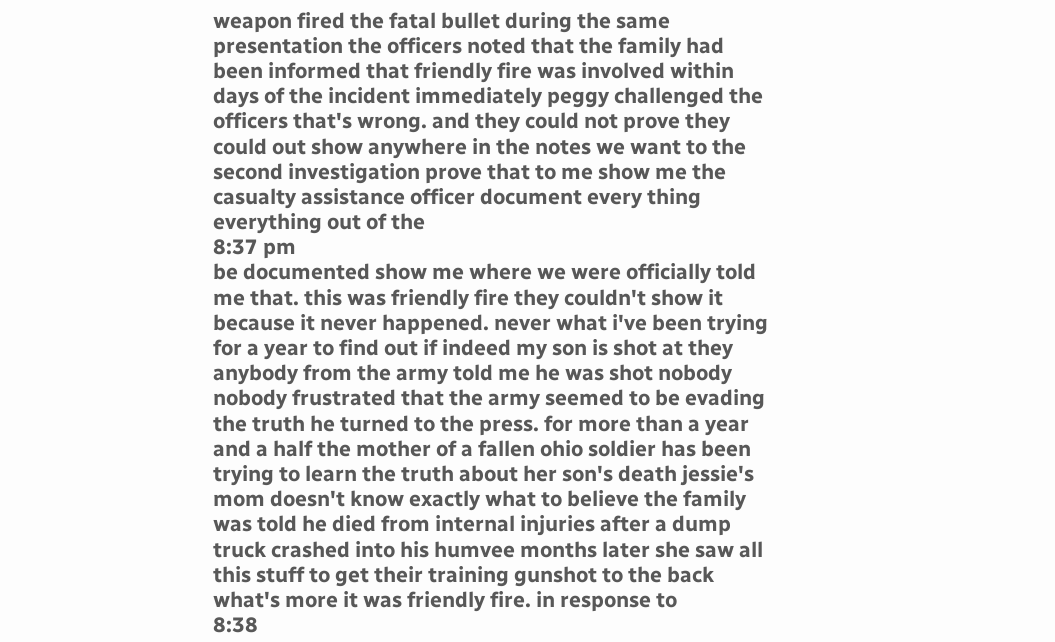weapon fired the fatal bullet during the same presentation the officers noted that the family had been informed that friendly fire was involved within days of the incident immediately peggy challenged the officers that's wrong. and they could not prove they could out show anywhere in the notes we want to the second investigation prove that to me show me the casualty assistance officer document every thing everything out of the
8:37 pm
be documented show me where we were officially told me that. this was friendly fire they couldn't show it because it never happened. never what i've been trying for a year to find out if indeed my son is shot at they anybody from the army told me he was shot nobody nobody frustrated that the army seemed to be evading the truth he turned to the press. for more than a year and a half the mother of a fallen ohio soldier has been trying to learn the truth about her son's death jessie's mom doesn't know exactly what to believe the family was told he died from internal injuries after a dump truck crashed into his humvee months later she saw all this stuff to get their training gunshot to the back what's more it was friendly fire. in response to
8:38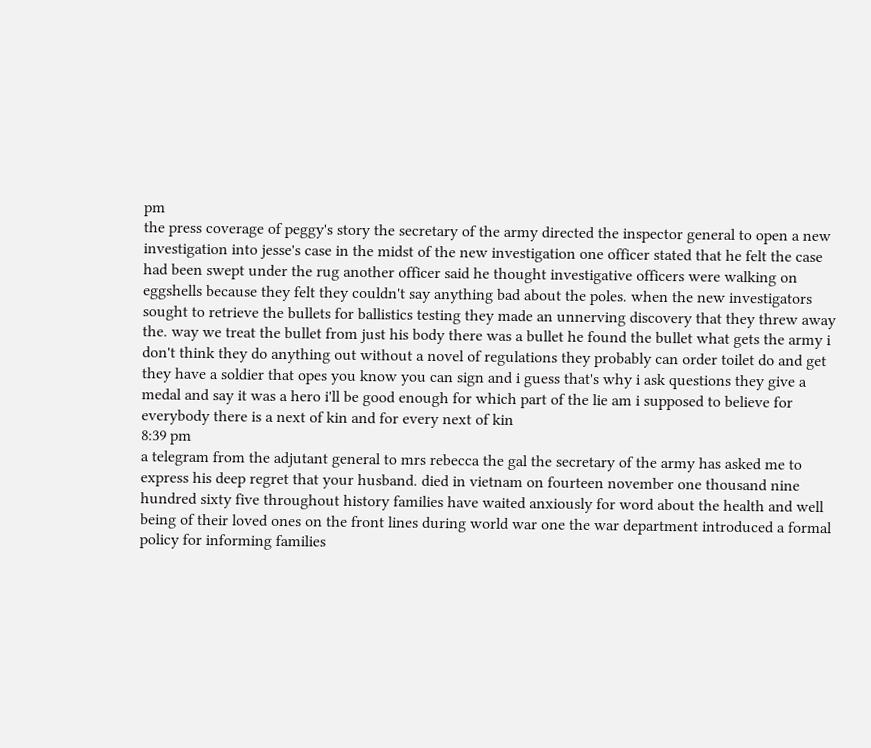pm
the press coverage of peggy's story the secretary of the army directed the inspector general to open a new investigation into jesse's case in the midst of the new investigation one officer stated that he felt the case had been swept under the rug another officer said he thought investigative officers were walking on eggshells because they felt they couldn't say anything bad about the poles. when the new investigators sought to retrieve the bullets for ballistics testing they made an unnerving discovery that they threw away the. way we treat the bullet from just his body there was a bullet he found the bullet what gets the army i don't think they do anything out without a novel of regulations they probably can order toilet do and get they have a soldier that opes you know you can sign and i guess that's why i ask questions they give a medal and say it was a hero i'll be good enough for which part of the lie am i supposed to believe for everybody there is a next of kin and for every next of kin
8:39 pm
a telegram from the adjutant general to mrs rebecca the gal the secretary of the army has asked me to express his deep regret that your husband. died in vietnam on fourteen november one thousand nine hundred sixty five throughout history families have waited anxiously for word about the health and well being of their loved ones on the front lines during world war one the war department introduced a formal policy for informing families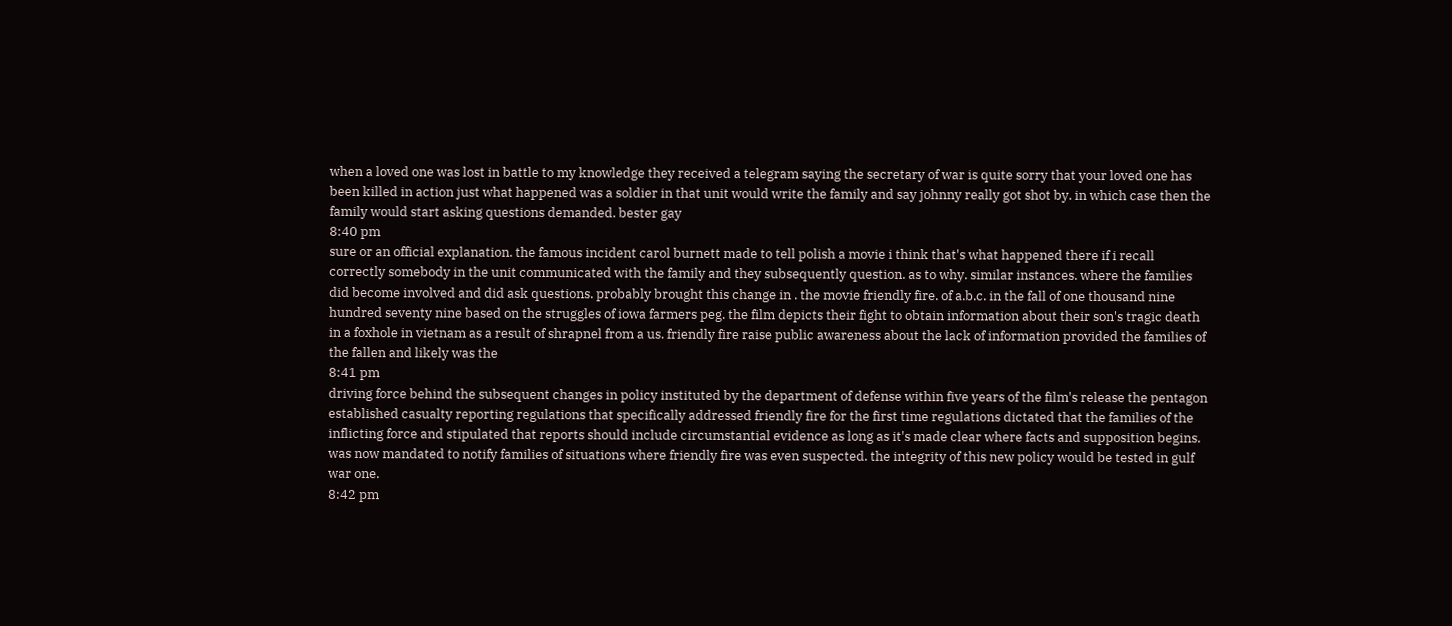when a loved one was lost in battle to my knowledge they received a telegram saying the secretary of war is quite sorry that your loved one has been killed in action just what happened was a soldier in that unit would write the family and say johnny really got shot by. in which case then the family would start asking questions demanded. bester gay
8:40 pm
sure or an official explanation. the famous incident carol burnett made to tell polish a movie i think that's what happened there if i recall correctly somebody in the unit communicated with the family and they subsequently question. as to why. similar instances. where the families did become involved and did ask questions. probably brought this change in . the movie friendly fire. of a.b.c. in the fall of one thousand nine hundred seventy nine based on the struggles of iowa farmers peg. the film depicts their fight to obtain information about their son's tragic death in a foxhole in vietnam as a result of shrapnel from a us. friendly fire raise public awareness about the lack of information provided the families of the fallen and likely was the
8:41 pm
driving force behind the subsequent changes in policy instituted by the department of defense within five years of the film's release the pentagon established casualty reporting regulations that specifically addressed friendly fire for the first time regulations dictated that the families of the inflicting force and stipulated that reports should include circumstantial evidence as long as it's made clear where facts and supposition begins. was now mandated to notify families of situations where friendly fire was even suspected. the integrity of this new policy would be tested in gulf war one.
8:42 pm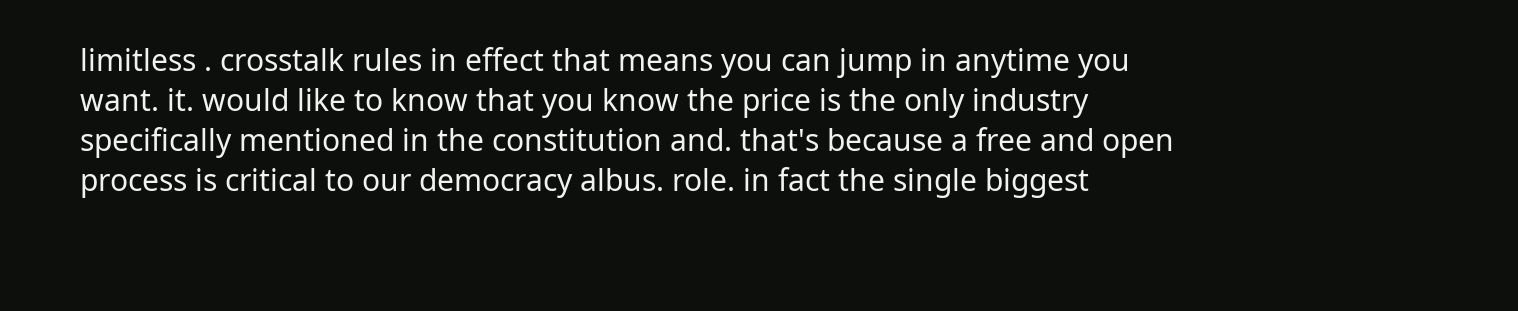limitless . crosstalk rules in effect that means you can jump in anytime you want. it. would like to know that you know the price is the only industry specifically mentioned in the constitution and. that's because a free and open process is critical to our democracy albus. role. in fact the single biggest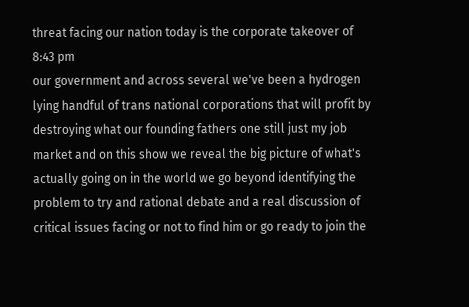threat facing our nation today is the corporate takeover of
8:43 pm
our government and across several we've been a hydrogen lying handful of trans national corporations that will profit by destroying what our founding fathers one still just my job market and on this show we reveal the big picture of what's actually going on in the world we go beyond identifying the problem to try and rational debate and a real discussion of critical issues facing or not to find him or go ready to join the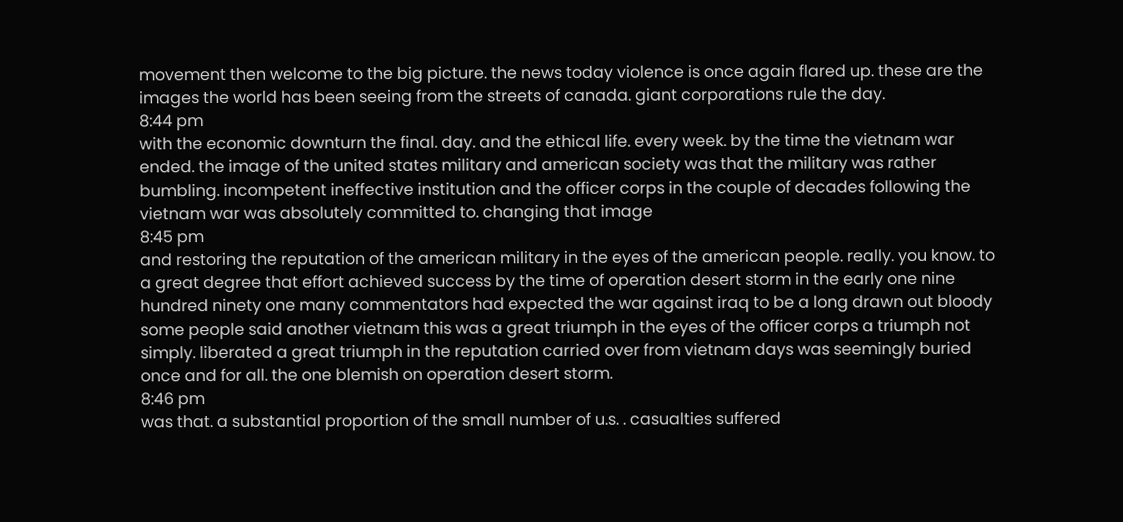movement then welcome to the big picture. the news today violence is once again flared up. these are the images the world has been seeing from the streets of canada. giant corporations rule the day.
8:44 pm
with the economic downturn the final. day. and the ethical life. every week. by the time the vietnam war ended. the image of the united states military and american society was that the military was rather bumbling. incompetent ineffective institution and the officer corps in the couple of decades following the vietnam war was absolutely committed to. changing that image
8:45 pm
and restoring the reputation of the american military in the eyes of the american people. really. you know. to a great degree that effort achieved success by the time of operation desert storm in the early one nine hundred ninety one many commentators had expected the war against iraq to be a long drawn out bloody some people said another vietnam this was a great triumph in the eyes of the officer corps a triumph not simply. liberated a great triumph in the reputation carried over from vietnam days was seemingly buried once and for all. the one blemish on operation desert storm.
8:46 pm
was that. a substantial proportion of the small number of u.s. . casualties suffered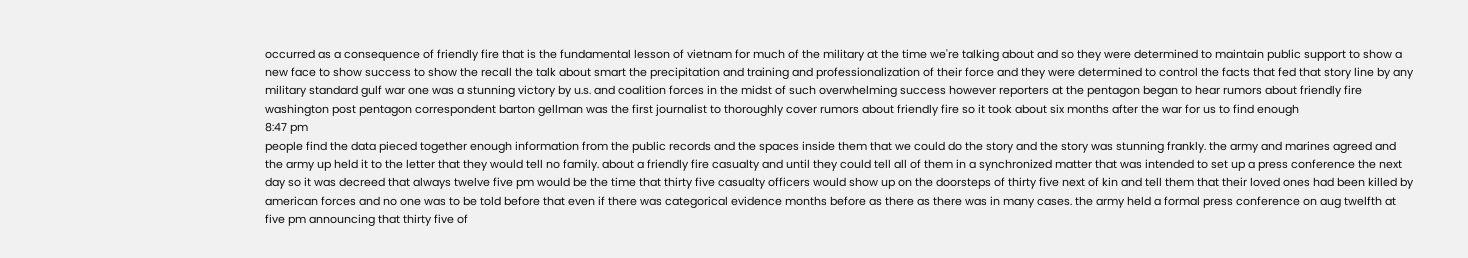occurred as a consequence of friendly fire that is the fundamental lesson of vietnam for much of the military at the time we're talking about and so they were determined to maintain public support to show a new face to show success to show the recall the talk about smart the precipitation and training and professionalization of their force and they were determined to control the facts that fed that story line by any military standard gulf war one was a stunning victory by u.s. and coalition forces in the midst of such overwhelming success however reporters at the pentagon began to hear rumors about friendly fire washington post pentagon correspondent barton gellman was the first journalist to thoroughly cover rumors about friendly fire so it took about six months after the war for us to find enough
8:47 pm
people find the data pieced together enough information from the public records and the spaces inside them that we could do the story and the story was stunning frankly. the army and marines agreed and the army up held it to the letter that they would tell no family. about a friendly fire casualty and until they could tell all of them in a synchronized matter that was intended to set up a press conference the next day so it was decreed that always twelve five pm would be the time that thirty five casualty officers would show up on the doorsteps of thirty five next of kin and tell them that their loved ones had been killed by american forces and no one was to be told before that even if there was categorical evidence months before as there as there was in many cases. the army held a formal press conference on aug twelfth at five pm announcing that thirty five of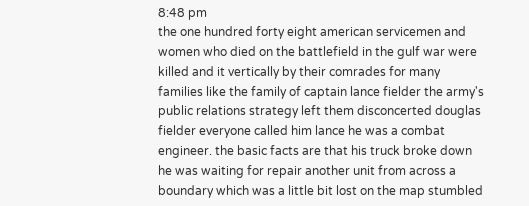8:48 pm
the one hundred forty eight american servicemen and women who died on the battlefield in the gulf war were killed and it vertically by their comrades for many families like the family of captain lance fielder the army's public relations strategy left them disconcerted douglas fielder everyone called him lance he was a combat engineer. the basic facts are that his truck broke down he was waiting for repair another unit from across a boundary which was a little bit lost on the map stumbled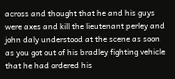across and thought that he and his guys were axes and kill the lieutenant perley and john daly understood at the scene as soon as you got out of his bradley fighting vehicle that he had ordered his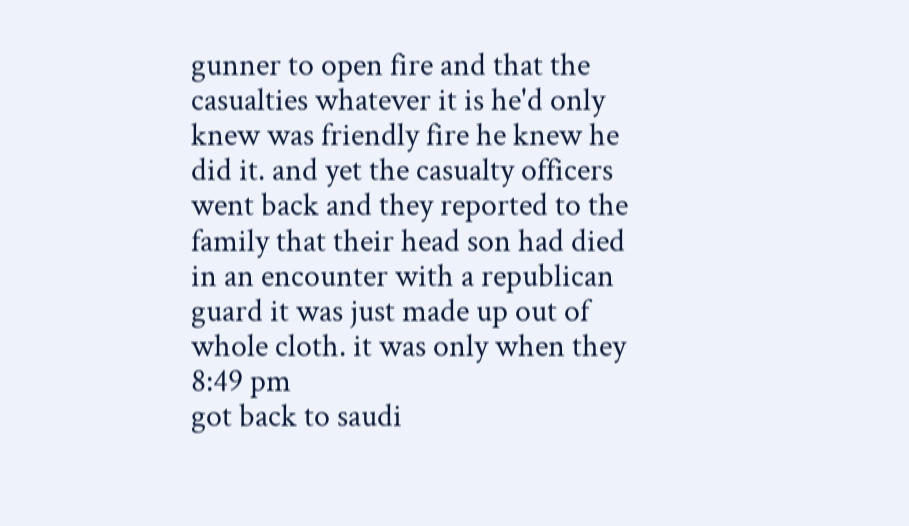gunner to open fire and that the casualties whatever it is he'd only knew was friendly fire he knew he did it. and yet the casualty officers went back and they reported to the family that their head son had died in an encounter with a republican guard it was just made up out of whole cloth. it was only when they
8:49 pm
got back to saudi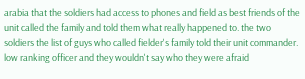arabia that the soldiers had access to phones and field as best friends of the unit called the family and told them what really happened to. the two soldiers the list of guys who called fielder's family told their unit commander. low ranking officer and they wouldn't say who they were afraid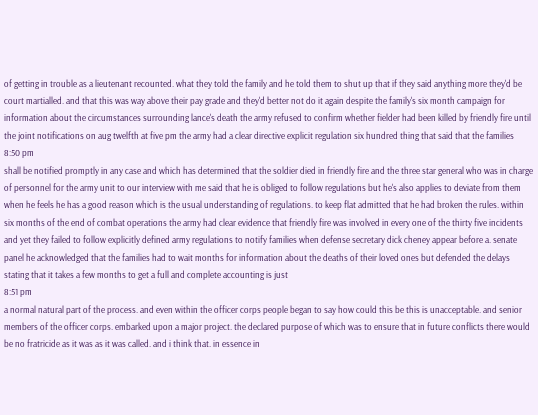of getting in trouble as a lieutenant recounted. what they told the family and he told them to shut up that if they said anything more they'd be court martialled. and that this was way above their pay grade and they'd better not do it again despite the family's six month campaign for information about the circumstances surrounding lance's death the army refused to confirm whether fielder had been killed by friendly fire until the joint notifications on aug twelfth at five pm the army had a clear directive explicit regulation six hundred thing that said that the families
8:50 pm
shall be notified promptly in any case and which has determined that the soldier died in friendly fire and the three star general who was in charge of personnel for the army unit to our interview with me said that he is obliged to follow regulations but he's also applies to deviate from them when he feels he has a good reason which is the usual understanding of regulations. to keep flat admitted that he had broken the rules. within six months of the end of combat operations the army had clear evidence that friendly fire was involved in every one of the thirty five incidents and yet they failed to follow explicitly defined army regulations to notify families when defense secretary dick cheney appear before a. senate panel he acknowledged that the families had to wait months for information about the deaths of their loved ones but defended the delays stating that it takes a few months to get a full and complete accounting is just
8:51 pm
a normal natural part of the process. and even within the officer corps people began to say how could this be this is unacceptable. and senior members of the officer corps. embarked upon a major project. the declared purpose of which was to ensure that in future conflicts there would be no fratricide as it was as it was called. and i think that. in essence in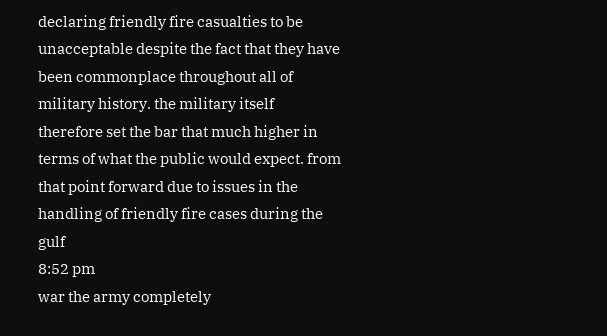declaring friendly fire casualties to be unacceptable despite the fact that they have been commonplace throughout all of military history. the military itself therefore set the bar that much higher in terms of what the public would expect. from that point forward due to issues in the handling of friendly fire cases during the gulf
8:52 pm
war the army completely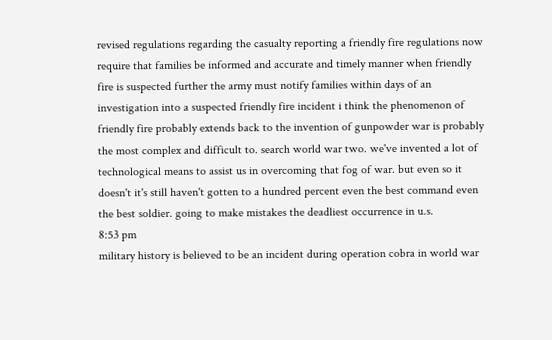revised regulations regarding the casualty reporting a friendly fire regulations now require that families be informed and accurate and timely manner when friendly fire is suspected further the army must notify families within days of an investigation into a suspected friendly fire incident i think the phenomenon of friendly fire probably extends back to the invention of gunpowder war is probably the most complex and difficult to. search world war two. we've invented a lot of technological means to assist us in overcoming that fog of war. but even so it doesn't it's still haven't gotten to a hundred percent even the best command even the best soldier. going to make mistakes the deadliest occurrence in u.s.
8:53 pm
military history is believed to be an incident during operation cobra in world war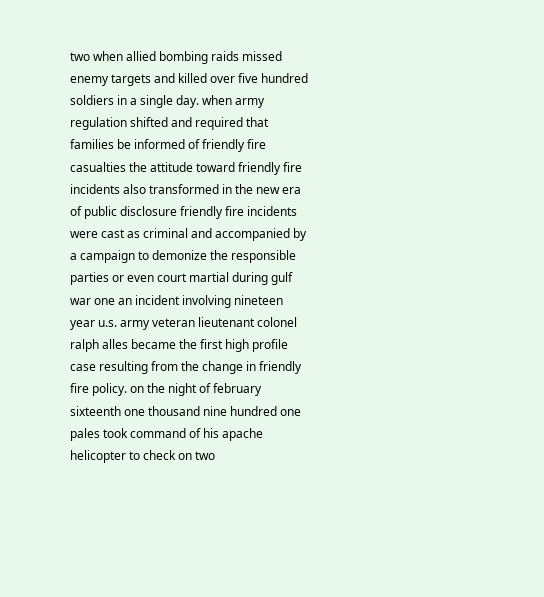two when allied bombing raids missed enemy targets and killed over five hundred soldiers in a single day. when army regulation shifted and required that families be informed of friendly fire casualties the attitude toward friendly fire incidents also transformed in the new era of public disclosure friendly fire incidents were cast as criminal and accompanied by a campaign to demonize the responsible parties or even court martial during gulf war one an incident involving nineteen year u.s. army veteran lieutenant colonel ralph alles became the first high profile case resulting from the change in friendly fire policy. on the night of february sixteenth one thousand nine hundred one pales took command of his apache helicopter to check on two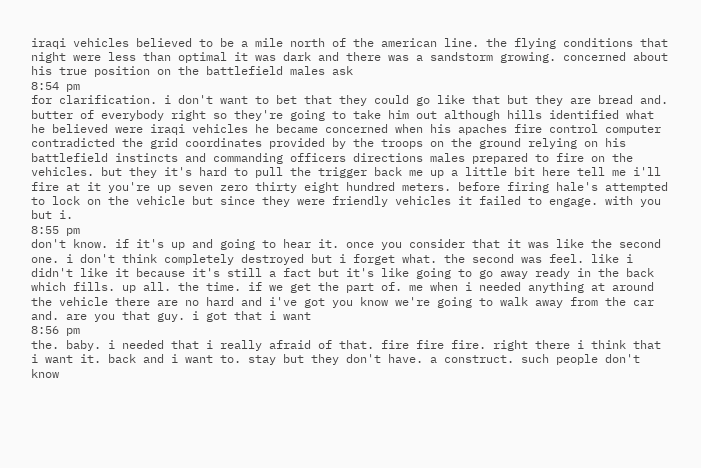iraqi vehicles believed to be a mile north of the american line. the flying conditions that night were less than optimal it was dark and there was a sandstorm growing. concerned about his true position on the battlefield males ask
8:54 pm
for clarification. i don't want to bet that they could go like that but they are bread and. butter of everybody right so they're going to take him out although hills identified what he believed were iraqi vehicles he became concerned when his apaches fire control computer contradicted the grid coordinates provided by the troops on the ground relying on his battlefield instincts and commanding officers directions males prepared to fire on the vehicles. but they it's hard to pull the trigger back me up a little bit here tell me i'll fire at it you're up seven zero thirty eight hundred meters. before firing hale's attempted to lock on the vehicle but since they were friendly vehicles it failed to engage. with you but i.
8:55 pm
don't know. if it's up and going to hear it. once you consider that it was like the second one. i don't think completely destroyed but i forget what. the second was feel. like i didn't like it because it's still a fact but it's like going to go away ready in the back which fills. up all. the time. if we get the part of. me when i needed anything at around the vehicle there are no hard and i've got you know we're going to walk away from the car and. are you that guy. i got that i want
8:56 pm
the. baby. i needed that i really afraid of that. fire fire fire. right there i think that i want it. back and i want to. stay but they don't have. a construct. such people don't know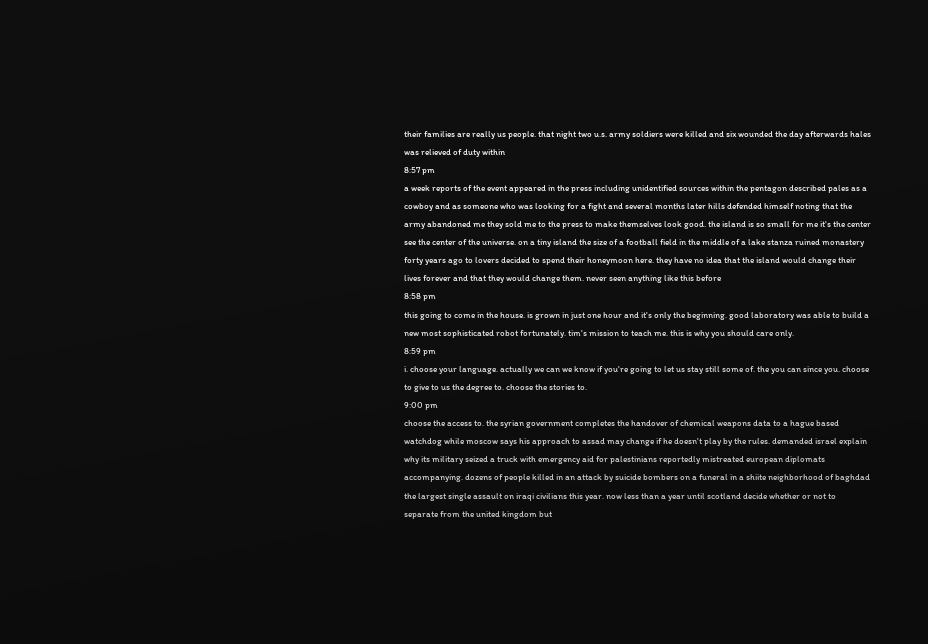their families are really us people. that night two u.s. army soldiers were killed and six wounded the day afterwards hales was relieved of duty within
8:57 pm
a week reports of the event appeared in the press including unidentified sources within the pentagon described pales as a cowboy and as someone who was looking for a fight and several months later hills defended himself noting that the army abandoned me they sold me to the press to make themselves look good. the island is so small for me it's the center see the center of the universe. on a tiny island the size of a football field in the middle of a lake stanza ruined monastery forty years ago to lovers decided to spend their honeymoon here. they have no idea that the island would change their lives forever and that they would change them. never seen anything like this before
8:58 pm
this going to come in the house. is grown in just one hour and it's only the beginning. good laboratory was able to build a new most sophisticated robot fortunately. tim's mission to teach me. this is why you should care only.
8:59 pm
i. choose your language. actually we can we know if you're going to let us stay still some of. the you can since you. choose to give to us the degree to. choose the stories to.
9:00 pm
choose the access to. the syrian government completes the handover of chemical weapons data to a hague based watchdog while moscow says his approach to assad may change if he doesn't play by the rules. demanded israel explain why its military seized a truck with emergency aid for palestinians reportedly mistreated european diplomats accompanying. dozens of people killed in an attack by suicide bombers on a funeral in a shiite neighborhood of baghdad the largest single assault on iraqi civilians this year. now less than a year until scotland decide whether or not to separate from the united kingdom but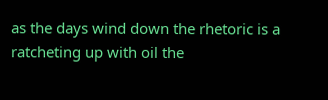as the days wind down the rhetoric is a ratcheting up with oil the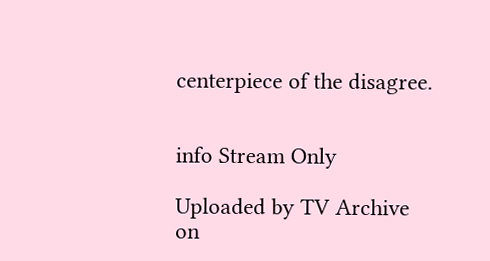centerpiece of the disagree.


info Stream Only

Uploaded by TV Archive on